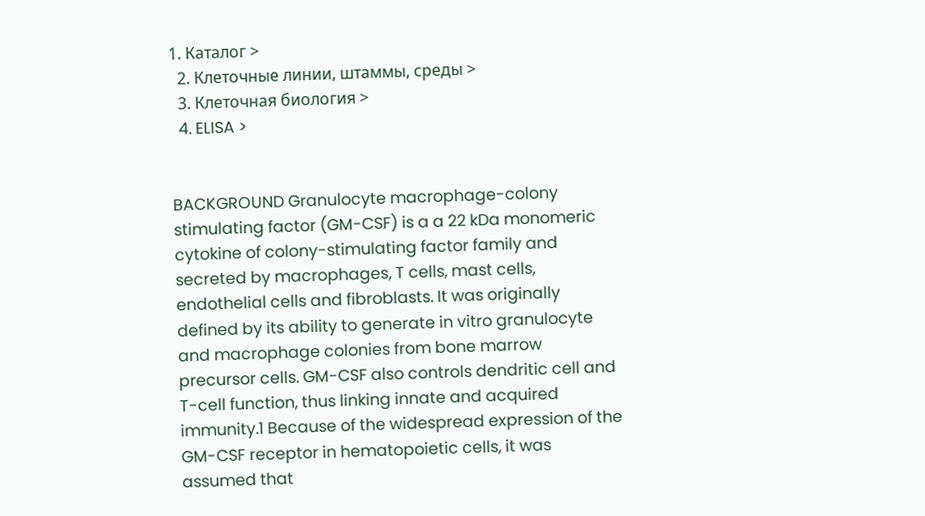1. Каталог >
  2. Клеточные линии, штаммы, среды >
  3. Клеточная биология >
  4. ELISA >


BACKGROUND Granulocyte macrophage-colony stimulating factor (GM-CSF) is a a 22 kDa monomeric cytokine of colony-stimulating factor family and secreted by macrophages, T cells, mast cells, endothelial cells and fibroblasts. It was originally defined by its ability to generate in vitro granulocyte and macrophage colonies from bone marrow precursor cells. GM-CSF also controls dendritic cell and T-cell function, thus linking innate and acquired immunity.1 Because of the widespread expression of the GM-CSF receptor in hematopoietic cells, it was assumed that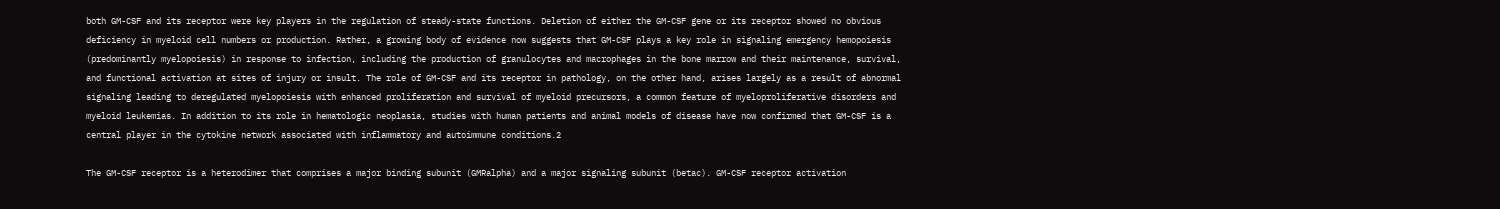both GM-CSF and its receptor were key players in the regulation of steady-state functions. Deletion of either the GM-CSF gene or its receptor showed no obvious deficiency in myeloid cell numbers or production. Rather, a growing body of evidence now suggests that GM-CSF plays a key role in signaling emergency hemopoiesis (predominantly myelopoiesis) in response to infection, including the production of granulocytes and macrophages in the bone marrow and their maintenance, survival, and functional activation at sites of injury or insult. The role of GM-CSF and its receptor in pathology, on the other hand, arises largely as a result of abnormal signaling leading to deregulated myelopoiesis with enhanced proliferation and survival of myeloid precursors, a common feature of myeloproliferative disorders and myeloid leukemias. In addition to its role in hematologic neoplasia, studies with human patients and animal models of disease have now confirmed that GM-CSF is a central player in the cytokine network associated with inflammatory and autoimmune conditions.2

The GM-CSF receptor is a heterodimer that comprises a major binding subunit (GMRalpha) and a major signaling subunit (betac). GM-CSF receptor activation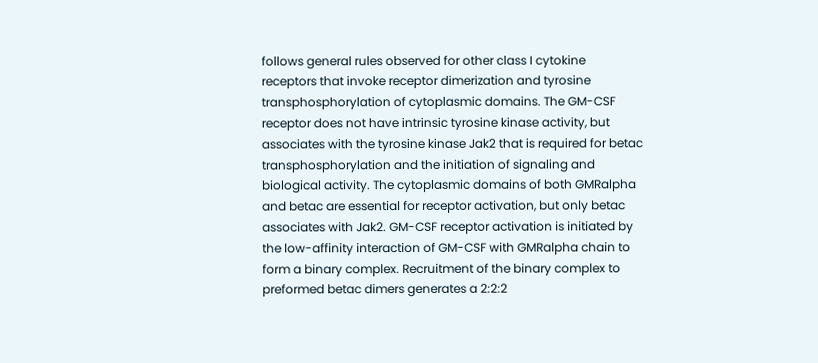follows general rules observed for other class I cytokine receptors that invoke receptor dimerization and tyrosine transphosphorylation of cytoplasmic domains. The GM-CSF receptor does not have intrinsic tyrosine kinase activity, but associates with the tyrosine kinase Jak2 that is required for betac transphosphorylation and the initiation of signaling and biological activity. The cytoplasmic domains of both GMRalpha and betac are essential for receptor activation, but only betac associates with Jak2. GM-CSF receptor activation is initiated by the low-affinity interaction of GM-CSF with GMRalpha chain to form a binary complex. Recruitment of the binary complex to preformed betac dimers generates a 2:2:2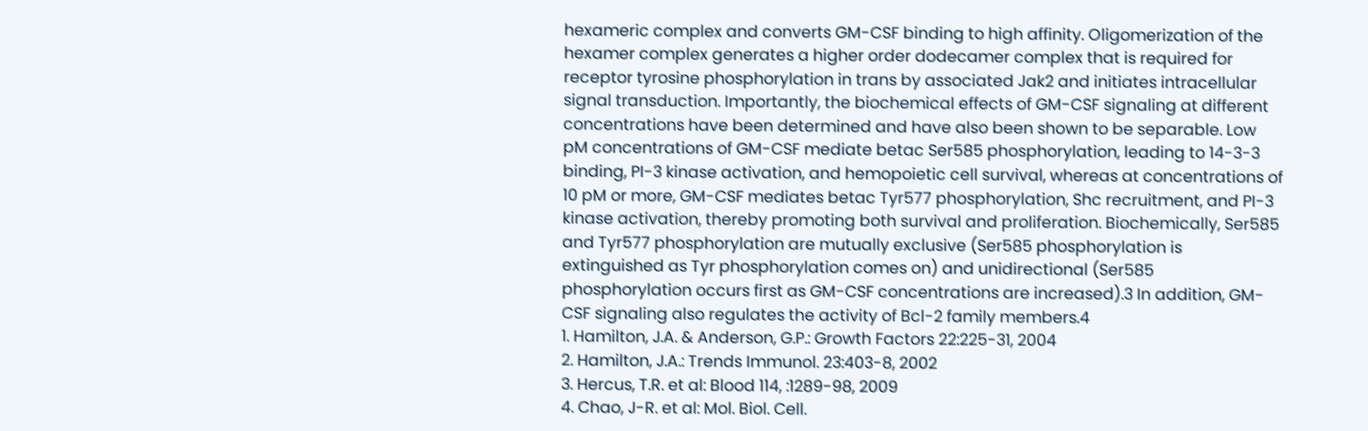hexameric complex and converts GM-CSF binding to high affinity. Oligomerization of the hexamer complex generates a higher order dodecamer complex that is required for receptor tyrosine phosphorylation in trans by associated Jak2 and initiates intracellular signal transduction. Importantly, the biochemical effects of GM-CSF signaling at different concentrations have been determined and have also been shown to be separable. Low pM concentrations of GM-CSF mediate betac Ser585 phosphorylation, leading to 14-3-3 binding, PI-3 kinase activation, and hemopoietic cell survival, whereas at concentrations of 10 pM or more, GM-CSF mediates betac Tyr577 phosphorylation, Shc recruitment, and PI-3 kinase activation, thereby promoting both survival and proliferation. Biochemically, Ser585 and Tyr577 phosphorylation are mutually exclusive (Ser585 phosphorylation is extinguished as Tyr phosphorylation comes on) and unidirectional (Ser585 phosphorylation occurs first as GM-CSF concentrations are increased).3 In addition, GM-CSF signaling also regulates the activity of Bcl-2 family members.4
1. Hamilton, J.A. & Anderson, G.P.: Growth Factors 22:225-31, 2004
2. Hamilton, J.A.: Trends Immunol. 23:403-8, 2002
3. Hercus, T.R. et al: Blood 114, :1289-98, 2009
4. Chao, J-R. et al: Mol. Biol. Cell.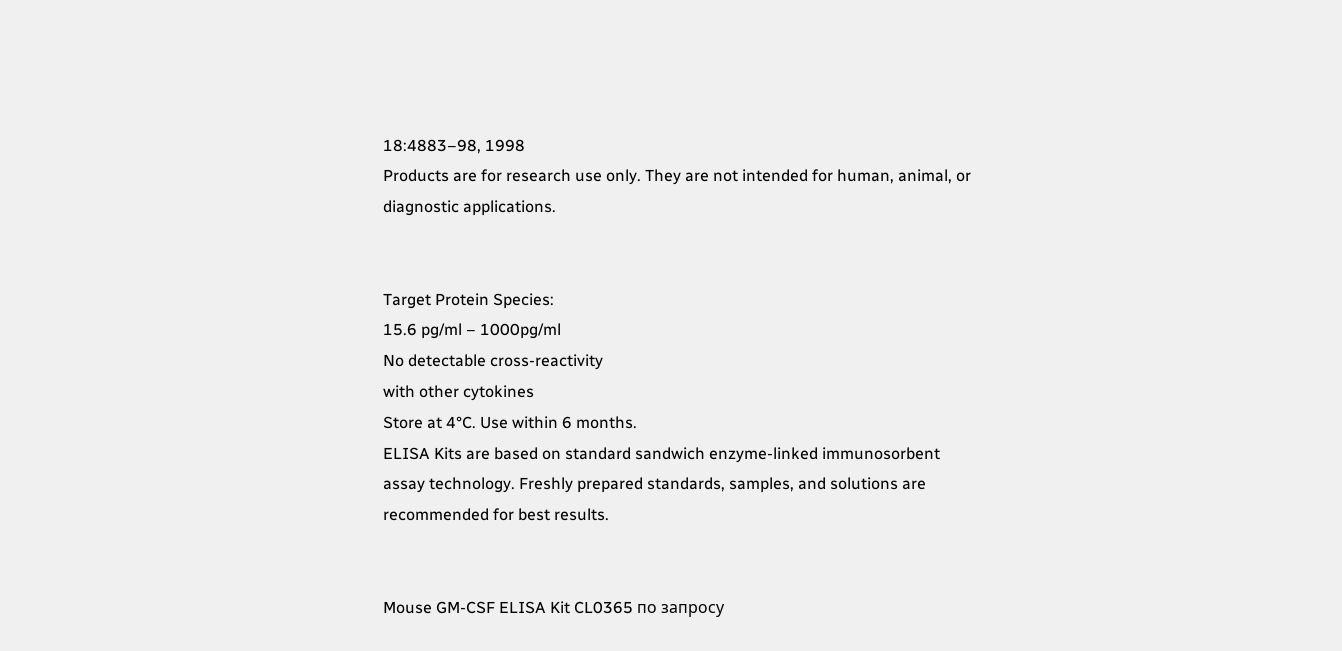18:4883–98, 1998
Products are for research use only. They are not intended for human, animal, or diagnostic applications.


Target Protein Species:
15.6 pg/ml – 1000pg/ml
No detectable cross-reactivity
with other cytokines
Store at 4°C. Use within 6 months.
ELISA Kits are based on standard sandwich enzyme-linked immunosorbent assay technology. Freshly prepared standards, samples, and solutions are recommended for best results.


Mouse GM-CSF ELISA Kit CL0365 по запросу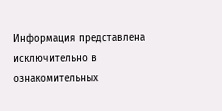Информация представлена исключительно в ознакомительных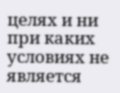целях и ни при каких условиях не является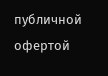публичной офертой